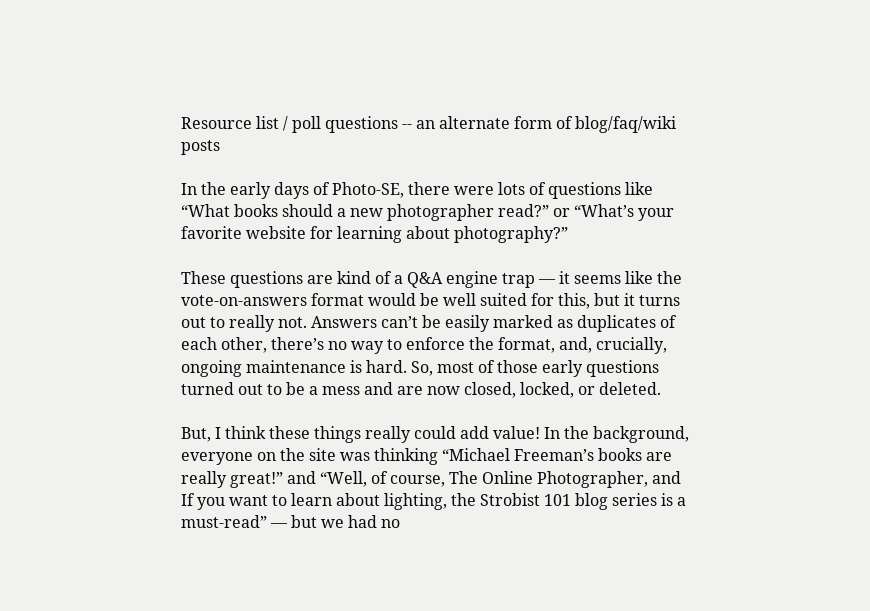Resource list / poll questions -- an alternate form of blog/faq/wiki posts

In the early days of Photo-SE, there were lots of questions like “What books should a new photographer read?” or “What’s your favorite website for learning about photography?”

These questions are kind of a Q&A engine trap — it seems like the vote-on-answers format would be well suited for this, but it turns out to really not. Answers can’t be easily marked as duplicates of each other, there’s no way to enforce the format, and, crucially, ongoing maintenance is hard. So, most of those early questions turned out to be a mess and are now closed, locked, or deleted.

But, I think these things really could add value! In the background, everyone on the site was thinking “Michael Freeman’s books are really great!” and “Well, of course, The Online Photographer, and If you want to learn about lighting, the Strobist 101 blog series is a must-read” — but we had no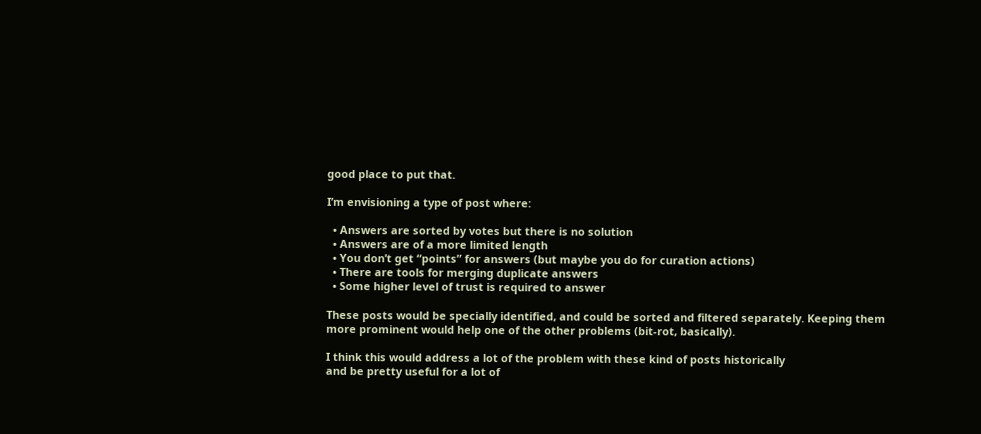good place to put that.

I’m envisioning a type of post where:

  • Answers are sorted by votes but there is no solution
  • Answers are of a more limited length
  • You don’t get “points” for answers (but maybe you do for curation actions)
  • There are tools for merging duplicate answers
  • Some higher level of trust is required to answer

These posts would be specially identified, and could be sorted and filtered separately. Keeping them more prominent would help one of the other problems (bit-rot, basically).

I think this would address a lot of the problem with these kind of posts historically
and be pretty useful for a lot of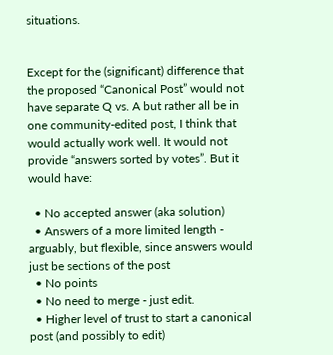situations.


Except for the (significant) difference that the proposed “Canonical Post” would not have separate Q vs. A but rather all be in one community-edited post, I think that would actually work well. It would not provide “answers sorted by votes”. But it would have:

  • No accepted answer (aka solution)
  • Answers of a more limited length - arguably, but flexible, since answers would just be sections of the post
  • No points
  • No need to merge - just edit.
  • Higher level of trust to start a canonical post (and possibly to edit)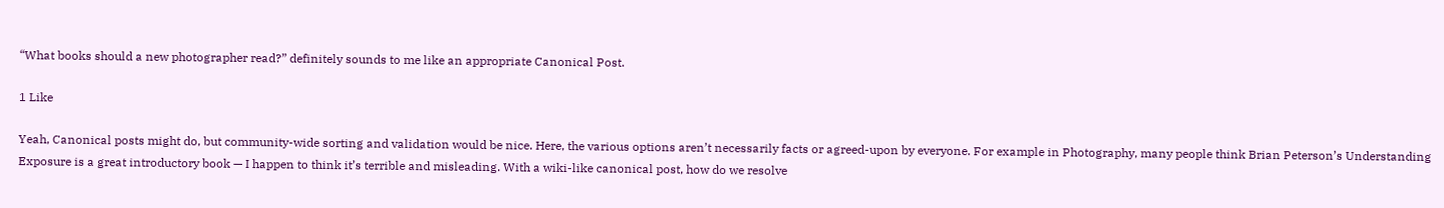“What books should a new photographer read?” definitely sounds to me like an appropriate Canonical Post.

1 Like

Yeah, Canonical posts might do, but community-wide sorting and validation would be nice. Here, the various options aren’t necessarily facts or agreed-upon by everyone. For example in Photography, many people think Brian Peterson’s Understanding Exposure is a great introductory book — I happen to think it’s terrible and misleading. With a wiki-like canonical post, how do we resolve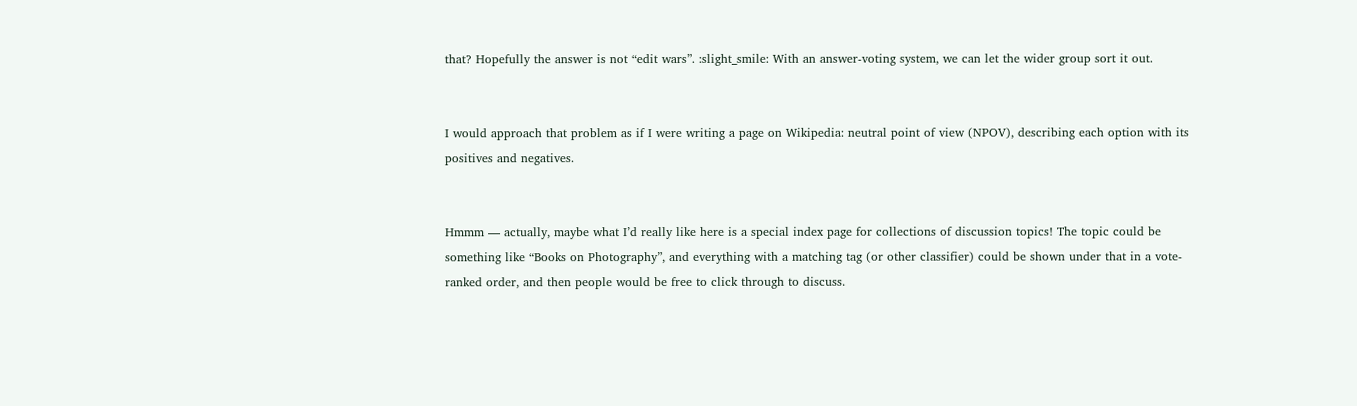that? Hopefully the answer is not “edit wars”. :slight_smile: With an answer-voting system, we can let the wider group sort it out.


I would approach that problem as if I were writing a page on Wikipedia: neutral point of view (NPOV), describing each option with its positives and negatives.


Hmmm — actually, maybe what I’d really like here is a special index page for collections of discussion topics! The topic could be something like “Books on Photography”, and everything with a matching tag (or other classifier) could be shown under that in a vote-ranked order, and then people would be free to click through to discuss.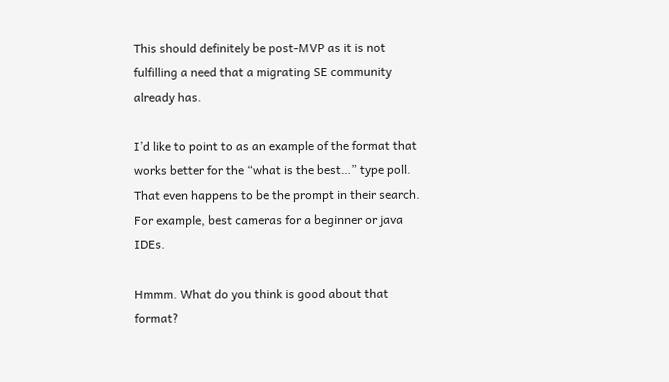This should definitely be post-MVP as it is not fulfilling a need that a migrating SE community already has.

I’d like to point to as an example of the format that works better for the “what is the best…” type poll. That even happens to be the prompt in their search. For example, best cameras for a beginner or java IDEs.

Hmmm. What do you think is good about that format?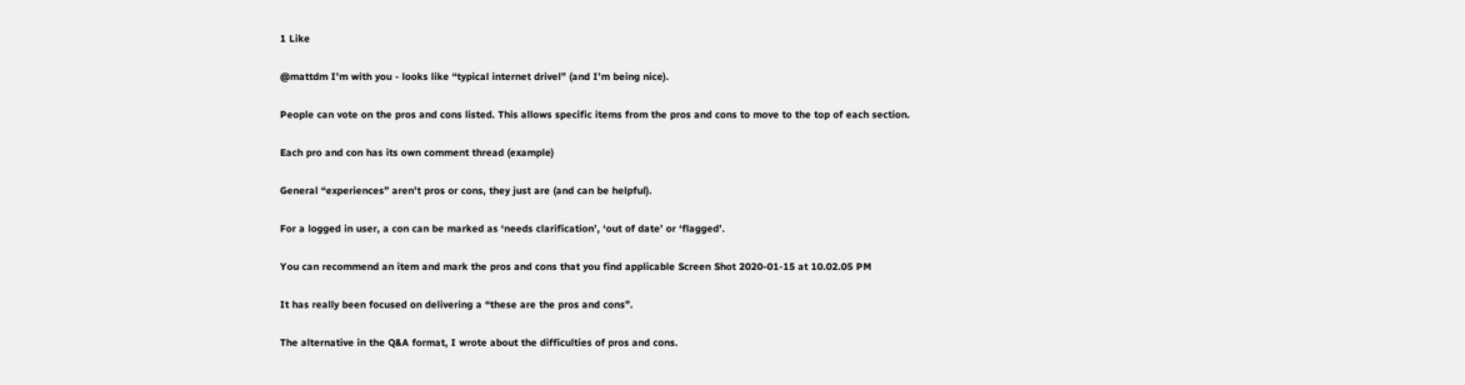1 Like

@mattdm I’m with you - looks like “typical internet drivel” (and I’m being nice).

People can vote on the pros and cons listed. This allows specific items from the pros and cons to move to the top of each section.

Each pro and con has its own comment thread (example)

General “experiences” aren’t pros or cons, they just are (and can be helpful).

For a logged in user, a con can be marked as ‘needs clarification’, ‘out of date’ or ‘flagged’.

You can recommend an item and mark the pros and cons that you find applicable Screen Shot 2020-01-15 at 10.02.05 PM

It has really been focused on delivering a “these are the pros and cons”.

The alternative in the Q&A format, I wrote about the difficulties of pros and cons.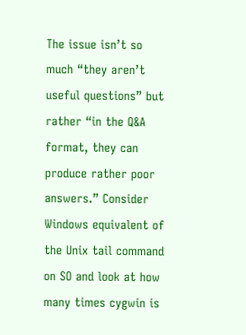The issue isn’t so much “they aren’t useful questions” but rather “in the Q&A format, they can produce rather poor answers.” Consider Windows equivalent of the Unix tail command on SO and look at how many times cygwin is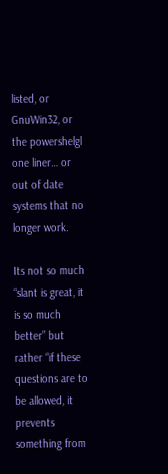listed, or GnuWin32, or the powershelgl one liner… or out of date systems that no longer work.

Its not so much “slant is great, it is so much better” but rather “if these questions are to be allowed, it prevents something from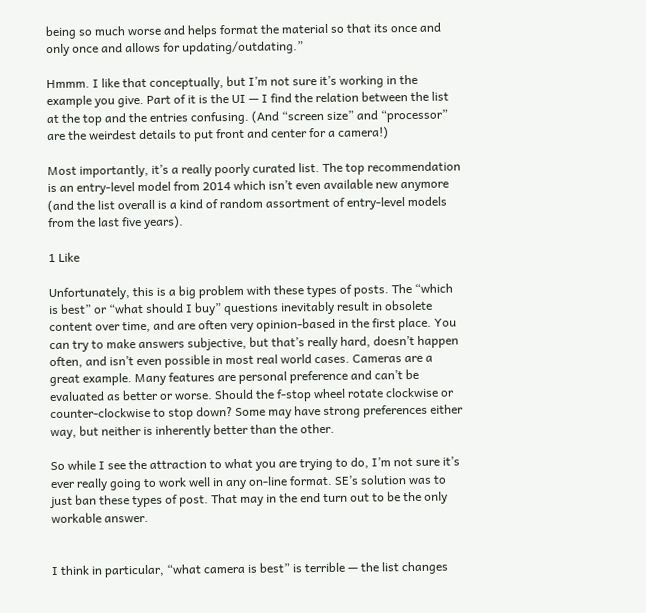being so much worse and helps format the material so that its once and only once and allows for updating/outdating.”

Hmmm. I like that conceptually, but I’m not sure it’s working in the example you give. Part of it is the UI — I find the relation between the list at the top and the entries confusing. (And “screen size” and “processor” are the weirdest details to put front and center for a camera!)

Most importantly, it’s a really poorly curated list. The top recommendation is an entry-level model from 2014 which isn’t even available new anymore (and the list overall is a kind of random assortment of entry-level models from the last five years).

1 Like

Unfortunately, this is a big problem with these types of posts. The “which is best” or “what should I buy” questions inevitably result in obsolete content over time, and are often very opinion-based in the first place. You can try to make answers subjective, but that’s really hard, doesn’t happen often, and isn’t even possible in most real world cases. Cameras are a great example. Many features are personal preference and can’t be evaluated as better or worse. Should the f-stop wheel rotate clockwise or counter-clockwise to stop down? Some may have strong preferences either way, but neither is inherently better than the other.

So while I see the attraction to what you are trying to do, I’m not sure it’s ever really going to work well in any on-line format. SE’s solution was to just ban these types of post. That may in the end turn out to be the only workable answer.


I think in particular, “what camera is best” is terrible — the list changes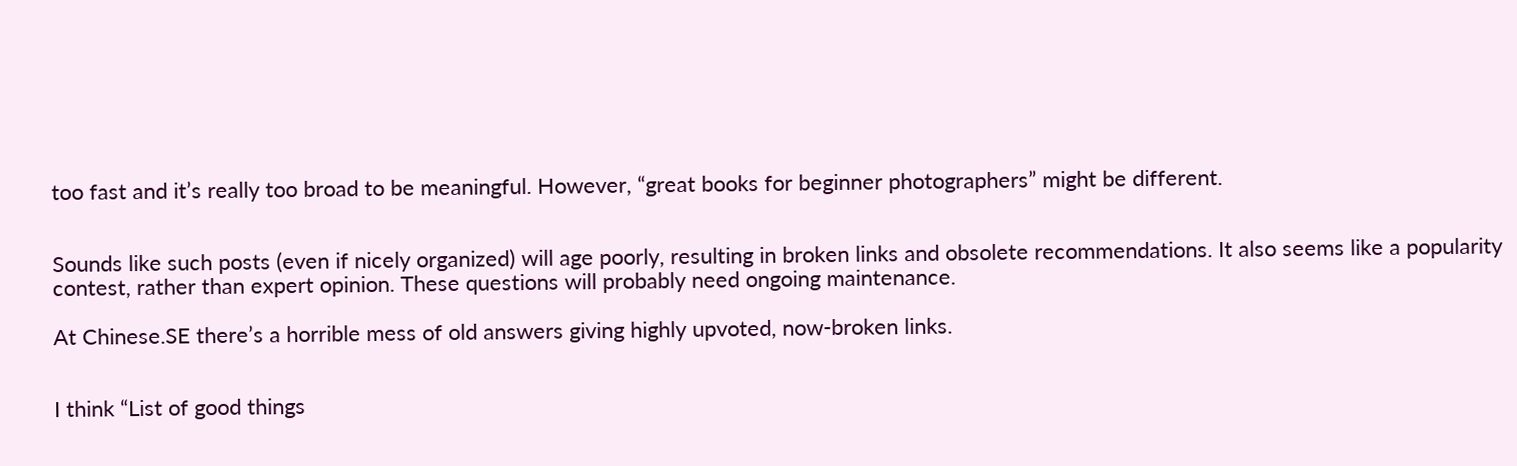too fast and it’s really too broad to be meaningful. However, “great books for beginner photographers” might be different.


Sounds like such posts (even if nicely organized) will age poorly, resulting in broken links and obsolete recommendations. It also seems like a popularity contest, rather than expert opinion. These questions will probably need ongoing maintenance.

At Chinese.SE there’s a horrible mess of old answers giving highly upvoted, now-broken links.


I think “List of good things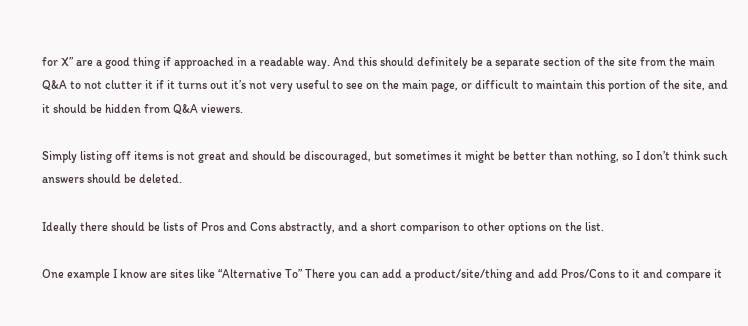for X” are a good thing if approached in a readable way. And this should definitely be a separate section of the site from the main Q&A to not clutter it if it turns out it’s not very useful to see on the main page, or difficult to maintain this portion of the site, and it should be hidden from Q&A viewers.

Simply listing off items is not great and should be discouraged, but sometimes it might be better than nothing, so I don’t think such answers should be deleted.

Ideally there should be lists of Pros and Cons abstractly, and a short comparison to other options on the list.

One example I know are sites like “Alternative To” There you can add a product/site/thing and add Pros/Cons to it and compare it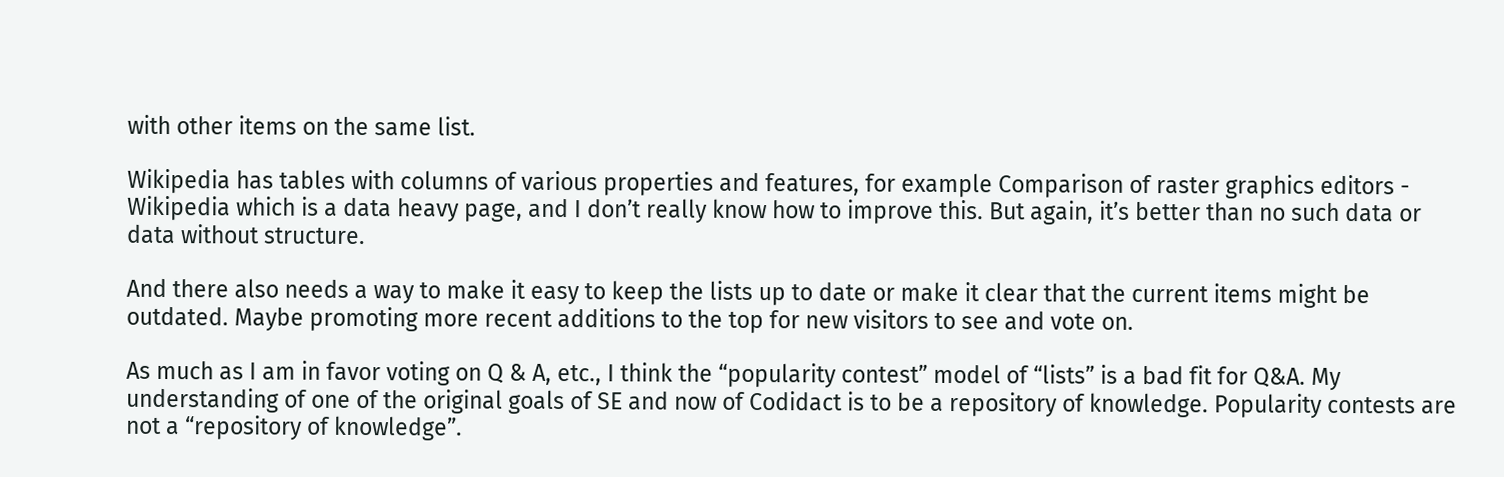with other items on the same list.

Wikipedia has tables with columns of various properties and features, for example Comparison of raster graphics editors - Wikipedia which is a data heavy page, and I don’t really know how to improve this. But again, it’s better than no such data or data without structure.

And there also needs a way to make it easy to keep the lists up to date or make it clear that the current items might be outdated. Maybe promoting more recent additions to the top for new visitors to see and vote on.

As much as I am in favor voting on Q & A, etc., I think the “popularity contest” model of “lists” is a bad fit for Q&A. My understanding of one of the original goals of SE and now of Codidact is to be a repository of knowledge. Popularity contests are not a “repository of knowledge”.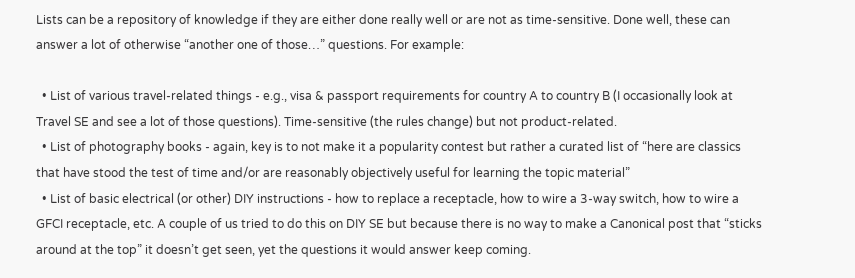Lists can be a repository of knowledge if they are either done really well or are not as time-sensitive. Done well, these can answer a lot of otherwise “another one of those…” questions. For example:

  • List of various travel-related things - e.g., visa & passport requirements for country A to country B (I occasionally look at Travel SE and see a lot of those questions). Time-sensitive (the rules change) but not product-related.
  • List of photography books - again, key is to not make it a popularity contest but rather a curated list of “here are classics that have stood the test of time and/or are reasonably objectively useful for learning the topic material”
  • List of basic electrical (or other) DIY instructions - how to replace a receptacle, how to wire a 3-way switch, how to wire a GFCI receptacle, etc. A couple of us tried to do this on DIY SE but because there is no way to make a Canonical post that “sticks around at the top” it doesn’t get seen, yet the questions it would answer keep coming.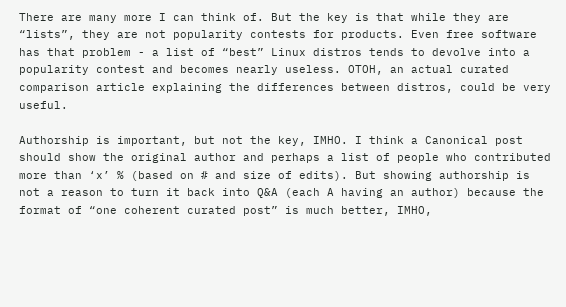There are many more I can think of. But the key is that while they are “lists”, they are not popularity contests for products. Even free software has that problem - a list of “best” Linux distros tends to devolve into a popularity contest and becomes nearly useless. OTOH, an actual curated comparison article explaining the differences between distros, could be very useful.

Authorship is important, but not the key, IMHO. I think a Canonical post should show the original author and perhaps a list of people who contributed more than ‘x’ % (based on # and size of edits). But showing authorship is not a reason to turn it back into Q&A (each A having an author) because the format of “one coherent curated post” is much better, IMHO,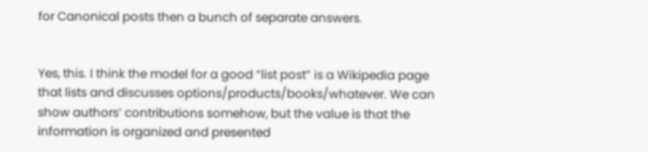for Canonical posts then a bunch of separate answers.


Yes, this. I think the model for a good “list post” is a Wikipedia page that lists and discusses options/products/books/whatever. We can show authors’ contributions somehow, but the value is that the information is organized and presented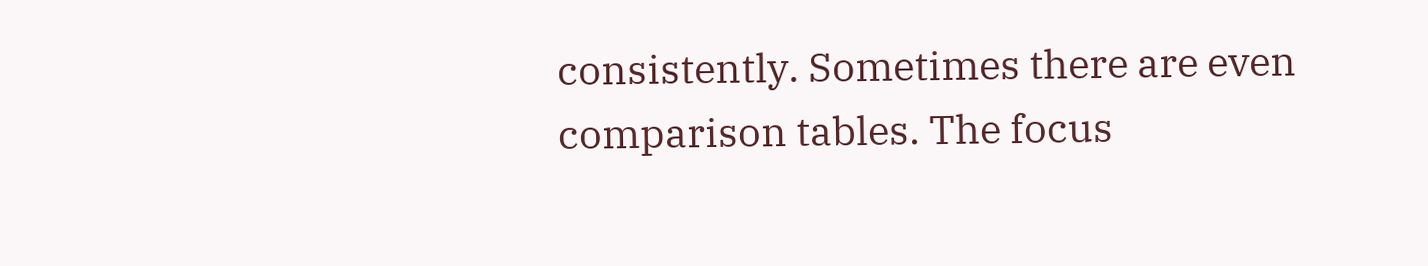consistently. Sometimes there are even comparison tables. The focus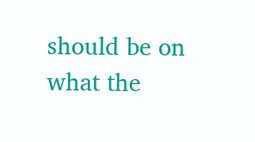should be on what the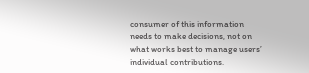consumer of this information needs to make decisions, not on what works best to manage users’ individual contributions.